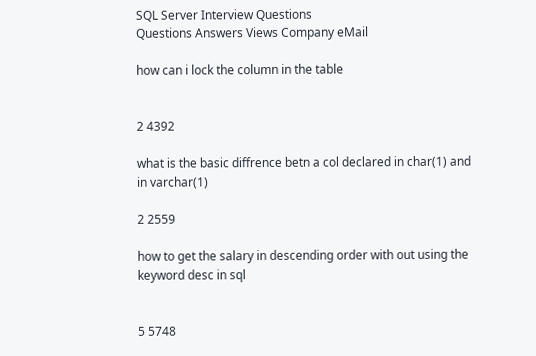SQL Server Interview Questions
Questions Answers Views Company eMail

how can i lock the column in the table


2 4392

what is the basic diffrence betn a col declared in char(1) and in varchar(1)

2 2559

how to get the salary in descending order with out using the keyword desc in sql


5 5748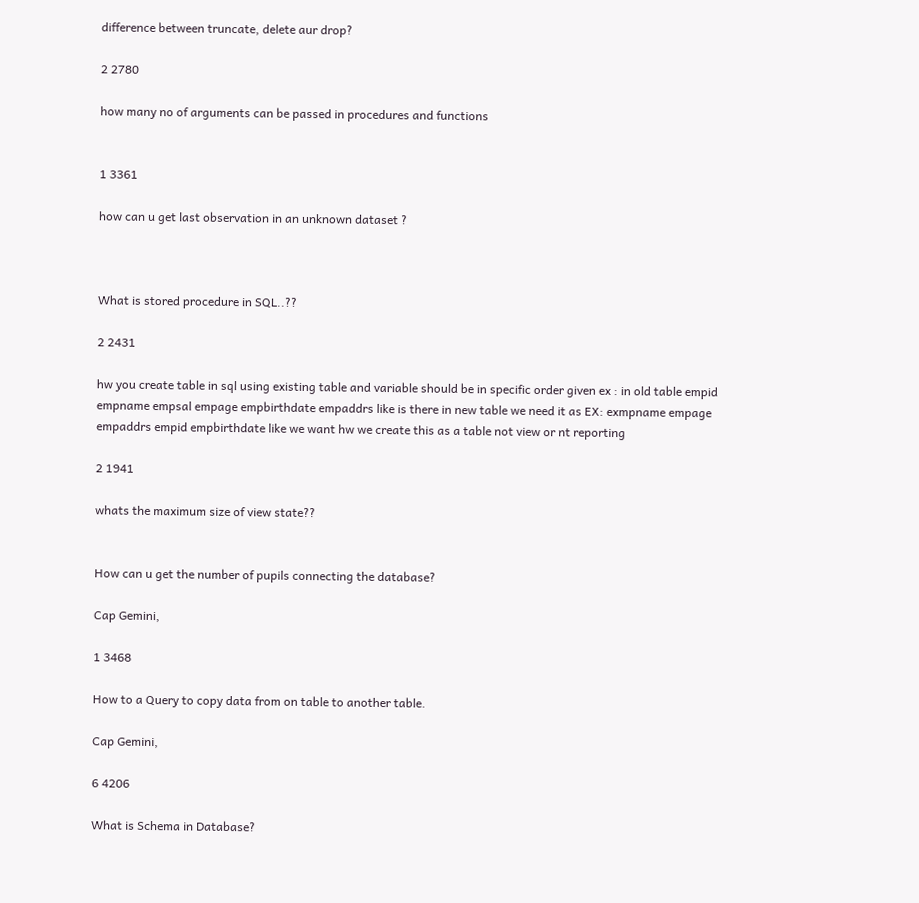difference between truncate, delete aur drop?

2 2780

how many no of arguments can be passed in procedures and functions


1 3361

how can u get last observation in an unknown dataset ?



What is stored procedure in SQL..??

2 2431

hw you create table in sql using existing table and variable should be in specific order given ex : in old table empid empname empsal empage empbirthdate empaddrs like is there in new table we need it as EX: exmpname empage empaddrs empid empbirthdate like we want hw we create this as a table not view or nt reporting

2 1941

whats the maximum size of view state??


How can u get the number of pupils connecting the database?

Cap Gemini,

1 3468

How to a Query to copy data from on table to another table.

Cap Gemini,

6 4206

What is Schema in Database?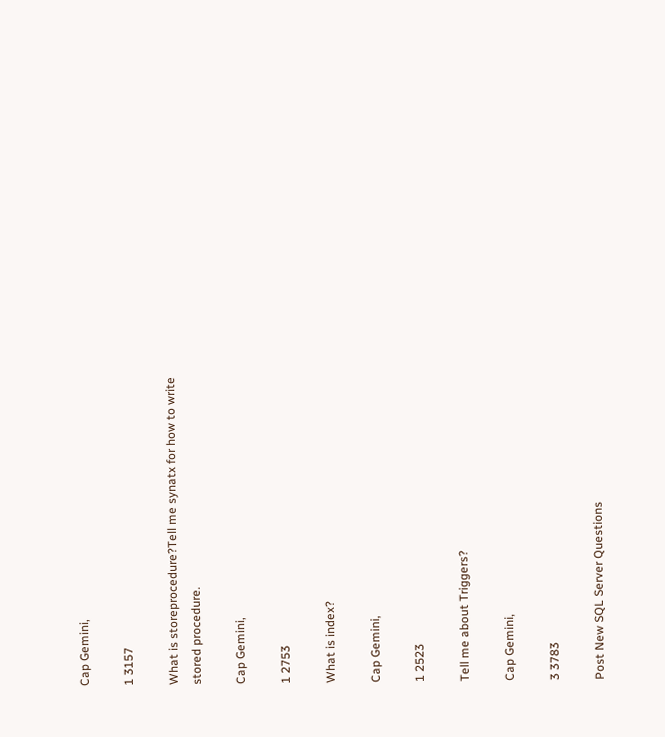Cap Gemini,

1 3157

What is storeprocedure?Tell me synatx for how to write stored procedure.

Cap Gemini,

1 2753

What is index?

Cap Gemini,

1 2523

Tell me about Triggers?

Cap Gemini,

3 3783

Post New SQL Server Questions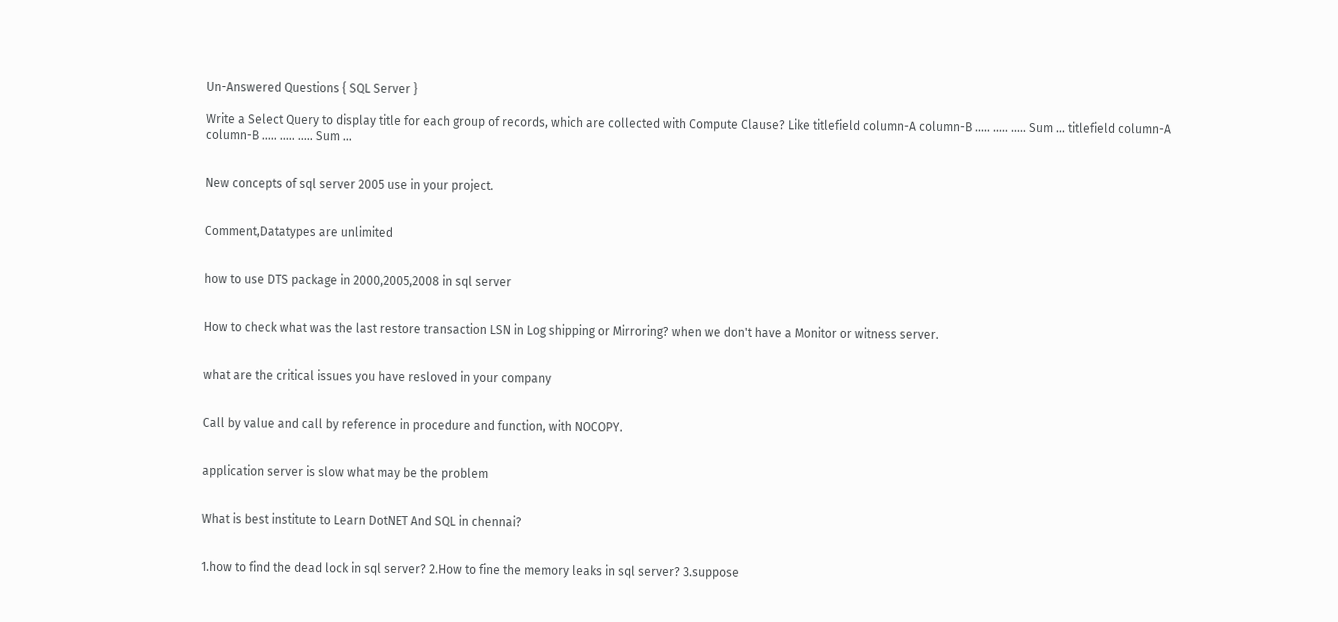Un-Answered Questions { SQL Server }

Write a Select Query to display title for each group of records, which are collected with Compute Clause? Like titlefield column-A column-B ..... ..... ..... Sum ... titlefield column-A column-B ..... ..... ..... Sum ...


New concepts of sql server 2005 use in your project.


Comment,Datatypes are unlimited


how to use DTS package in 2000,2005,2008 in sql server


How to check what was the last restore transaction LSN in Log shipping or Mirroring? when we don't have a Monitor or witness server.


what are the critical issues you have resloved in your company


Call by value and call by reference in procedure and function, with NOCOPY.


application server is slow what may be the problem


What is best institute to Learn DotNET And SQL in chennai?


1.how to find the dead lock in sql server? 2.How to fine the memory leaks in sql server? 3.suppose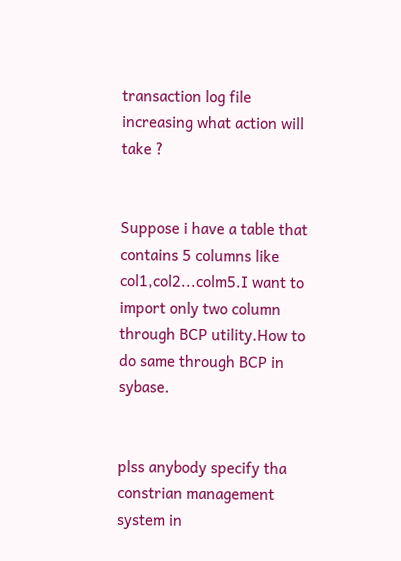transaction log file increasing what action will take ?


Suppose i have a table that contains 5 columns like col1,col2...colm5.I want to import only two column through BCP utility.How to do same through BCP in sybase.


plss anybody specify tha constrian management system in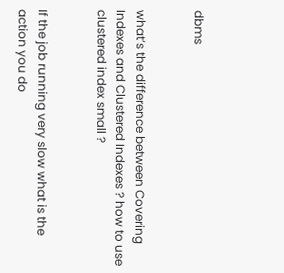dbms


what’s the difference between Covering Indexes and Clustered Indexes ? how to use clustered index small ?


If the job running very slow what is the action you do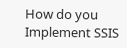How do you Implement SSIS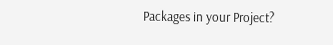Packages in your Project?